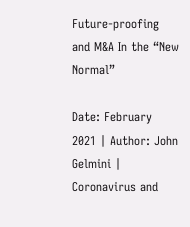Future-proofing and M&A In the “New Normal”

Date: February 2021 | Author: John Gelmini | Coronavirus and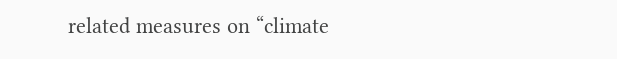related measures on “climate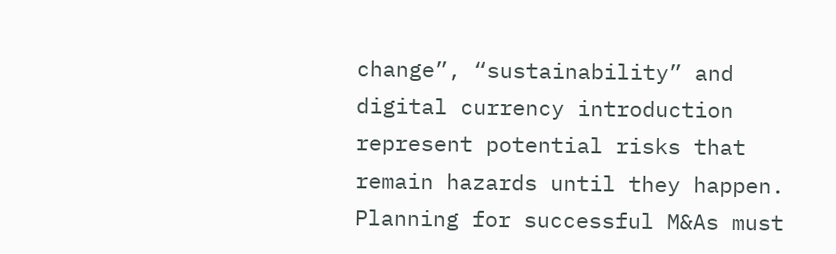change”, “sustainability” and digital currency introduction represent potential risks that remain hazards until they happen. Planning for successful M&As must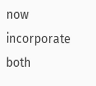now incorporate both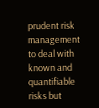prudent risk management to deal with known and quantifiable risks but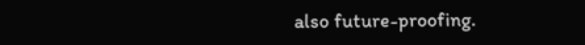also future-proofing.